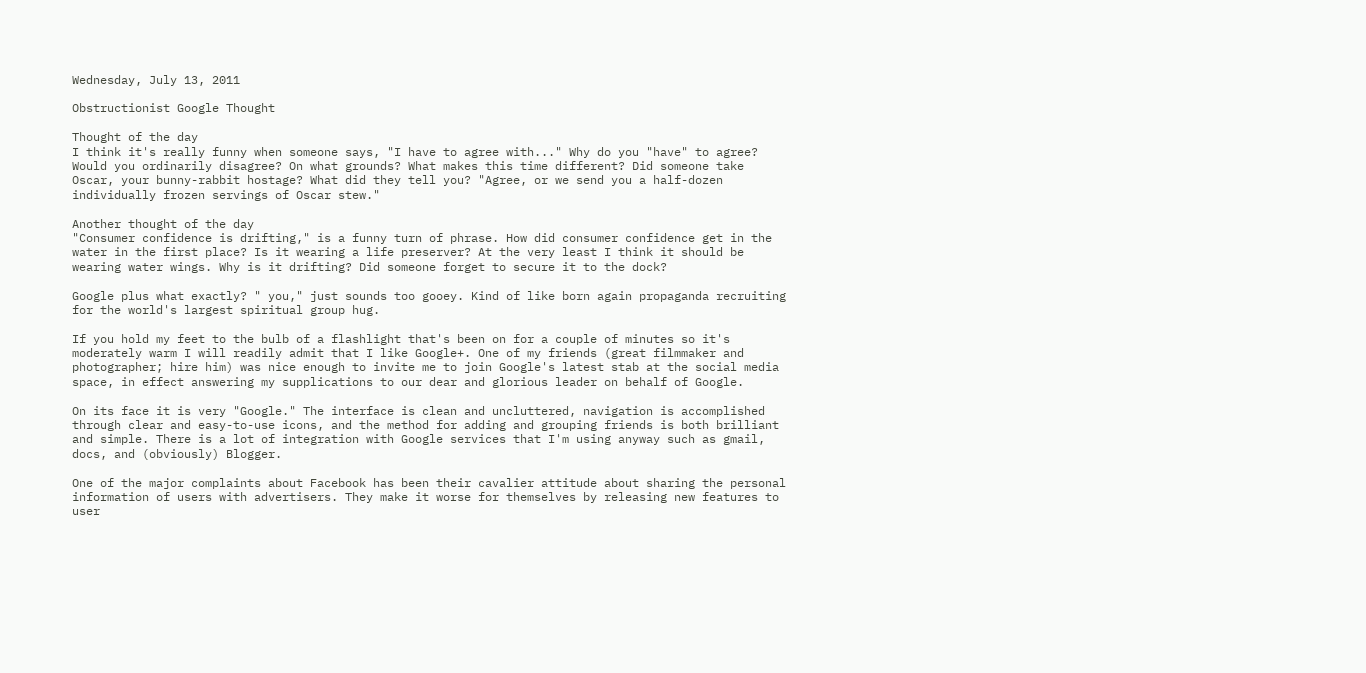Wednesday, July 13, 2011

Obstructionist Google Thought

Thought of the day
I think it's really funny when someone says, "I have to agree with..." Why do you "have" to agree? Would you ordinarily disagree? On what grounds? What makes this time different? Did someone take Oscar, your bunny-rabbit hostage? What did they tell you? "Agree, or we send you a half-dozen individually frozen servings of Oscar stew."

Another thought of the day
"Consumer confidence is drifting," is a funny turn of phrase. How did consumer confidence get in the water in the first place? Is it wearing a life preserver? At the very least I think it should be wearing water wings. Why is it drifting? Did someone forget to secure it to the dock?

Google plus what exactly? " you," just sounds too gooey. Kind of like born again propaganda recruiting for the world's largest spiritual group hug.

If you hold my feet to the bulb of a flashlight that's been on for a couple of minutes so it's moderately warm I will readily admit that I like Google+. One of my friends (great filmmaker and photographer; hire him) was nice enough to invite me to join Google's latest stab at the social media space, in effect answering my supplications to our dear and glorious leader on behalf of Google.

On its face it is very "Google." The interface is clean and uncluttered, navigation is accomplished through clear and easy-to-use icons, and the method for adding and grouping friends is both brilliant and simple. There is a lot of integration with Google services that I'm using anyway such as gmail, docs, and (obviously) Blogger.

One of the major complaints about Facebook has been their cavalier attitude about sharing the personal information of users with advertisers. They make it worse for themselves by releasing new features to user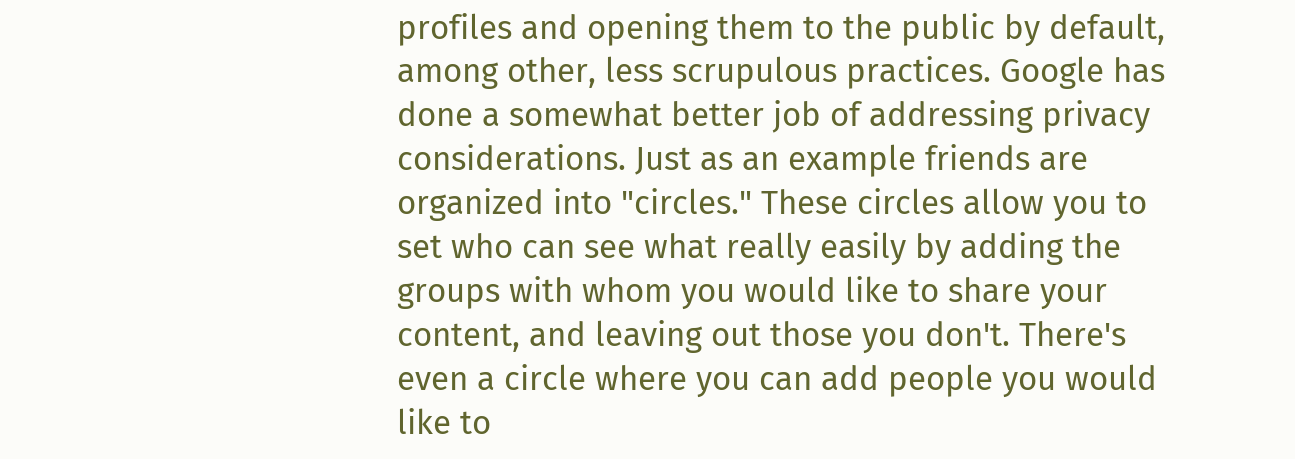profiles and opening them to the public by default, among other, less scrupulous practices. Google has done a somewhat better job of addressing privacy considerations. Just as an example friends are organized into "circles." These circles allow you to set who can see what really easily by adding the groups with whom you would like to share your content, and leaving out those you don't. There's even a circle where you can add people you would like to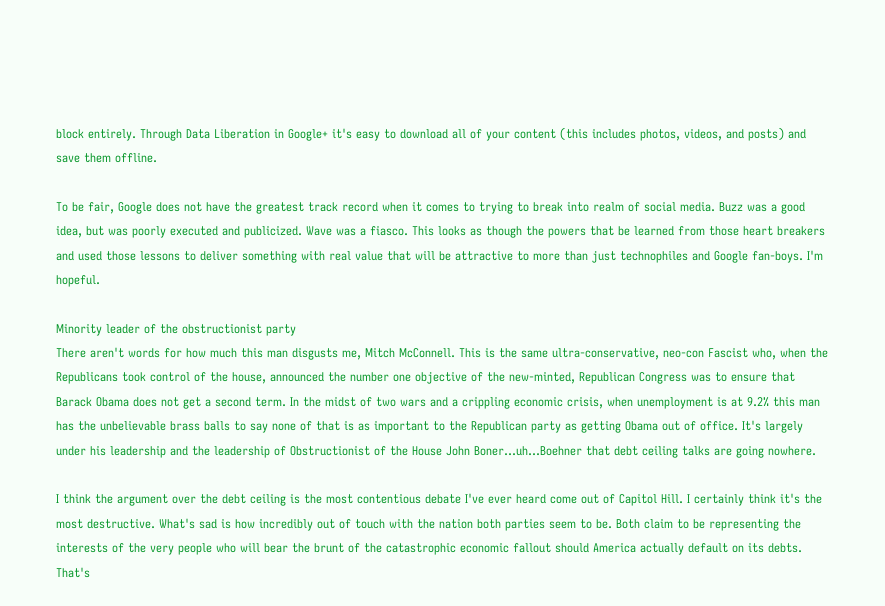block entirely. Through Data Liberation in Google+ it's easy to download all of your content (this includes photos, videos, and posts) and save them offline.

To be fair, Google does not have the greatest track record when it comes to trying to break into realm of social media. Buzz was a good idea, but was poorly executed and publicized. Wave was a fiasco. This looks as though the powers that be learned from those heart breakers and used those lessons to deliver something with real value that will be attractive to more than just technophiles and Google fan-boys. I'm hopeful.

Minority leader of the obstructionist party
There aren't words for how much this man disgusts me, Mitch McConnell. This is the same ultra-conservative, neo-con Fascist who, when the Republicans took control of the house, announced the number one objective of the new-minted, Republican Congress was to ensure that Barack Obama does not get a second term. In the midst of two wars and a crippling economic crisis, when unemployment is at 9.2% this man has the unbelievable brass balls to say none of that is as important to the Republican party as getting Obama out of office. It's largely under his leadership and the leadership of Obstructionist of the House John Boner...uh...Boehner that debt ceiling talks are going nowhere.

I think the argument over the debt ceiling is the most contentious debate I've ever heard come out of Capitol Hill. I certainly think it's the most destructive. What's sad is how incredibly out of touch with the nation both parties seem to be. Both claim to be representing the interests of the very people who will bear the brunt of the catastrophic economic fallout should America actually default on its debts. That's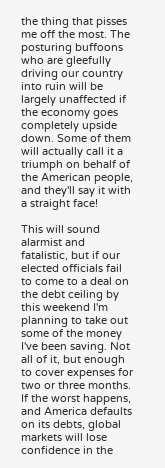the thing that pisses me off the most. The posturing buffoons who are gleefully driving our country into ruin will be largely unaffected if the economy goes completely upside down. Some of them will actually call it a triumph on behalf of the American people, and they'll say it with a straight face!

This will sound alarmist and fatalistic, but if our elected officials fail to come to a deal on the debt ceiling by this weekend I'm planning to take out some of the money I've been saving. Not all of it, but enough to cover expenses for two or three months. If the worst happens, and America defaults on its debts, global markets will lose confidence in the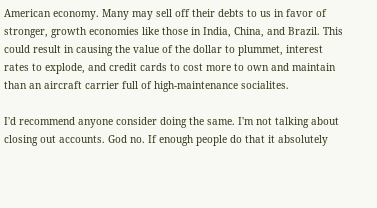American economy. Many may sell off their debts to us in favor of stronger, growth economies like those in India, China, and Brazil. This could result in causing the value of the dollar to plummet, interest rates to explode, and credit cards to cost more to own and maintain than an aircraft carrier full of high-maintenance socialites.

I'd recommend anyone consider doing the same. I'm not talking about closing out accounts. God no. If enough people do that it absolutely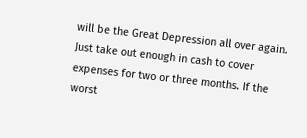will be the Great Depression all over again. Just take out enough in cash to cover expenses for two or three months. If the worst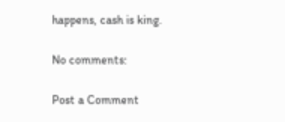happens, cash is king.

No comments:

Post a Comment